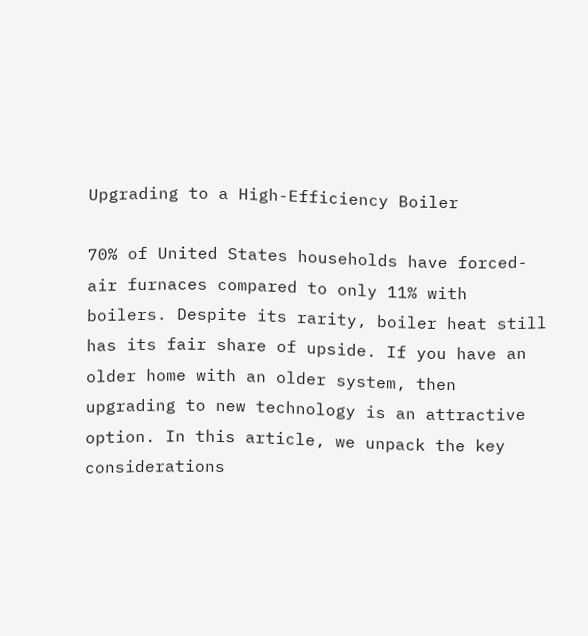Upgrading to a High-Efficiency Boiler

70% of United States households have forced-air furnaces compared to only 11% with boilers. Despite its rarity, boiler heat still has its fair share of upside. If you have an older home with an older system, then upgrading to new technology is an attractive option. In this article, we unpack the key considerations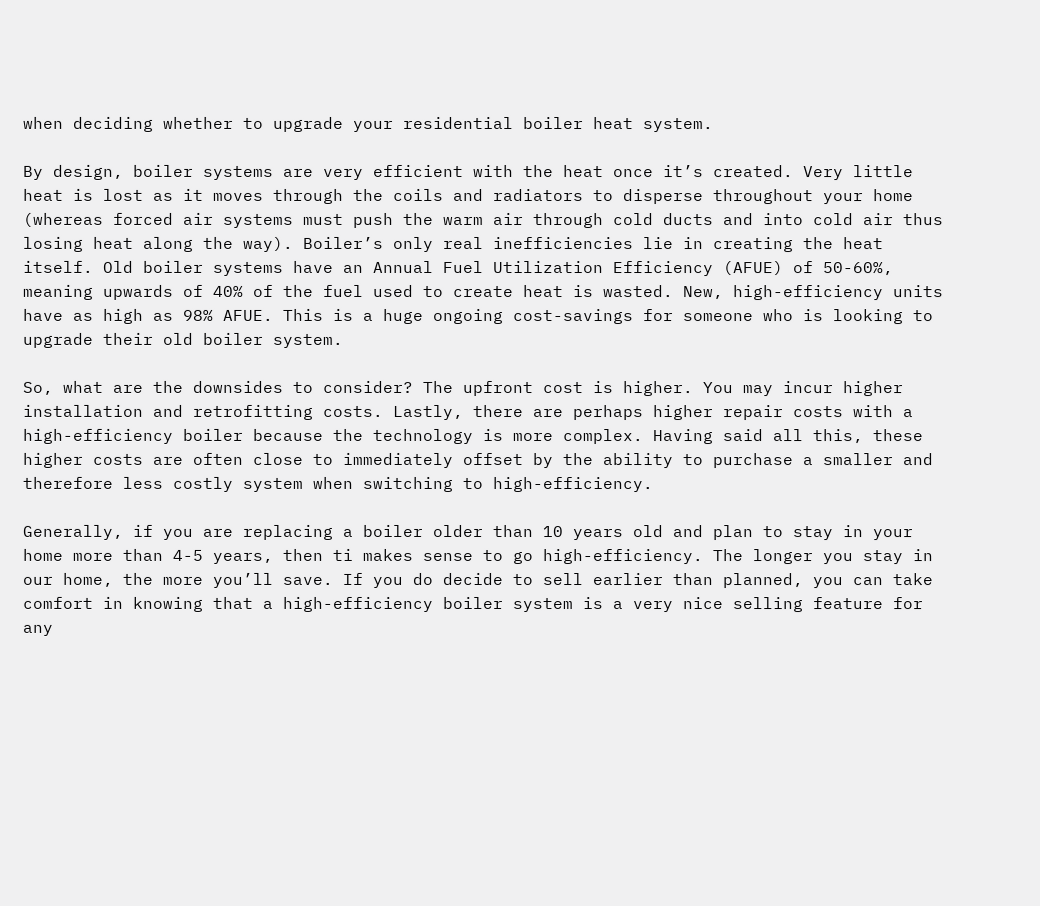when deciding whether to upgrade your residential boiler heat system.

By design, boiler systems are very efficient with the heat once it’s created. Very little heat is lost as it moves through the coils and radiators to disperse throughout your home (whereas forced air systems must push the warm air through cold ducts and into cold air thus losing heat along the way). Boiler’s only real inefficiencies lie in creating the heat itself. Old boiler systems have an Annual Fuel Utilization Efficiency (AFUE) of 50-60%, meaning upwards of 40% of the fuel used to create heat is wasted. New, high-efficiency units have as high as 98% AFUE. This is a huge ongoing cost-savings for someone who is looking to upgrade their old boiler system.

So, what are the downsides to consider? The upfront cost is higher. You may incur higher installation and retrofitting costs. Lastly, there are perhaps higher repair costs with a high-efficiency boiler because the technology is more complex. Having said all this, these higher costs are often close to immediately offset by the ability to purchase a smaller and therefore less costly system when switching to high-efficiency.

Generally, if you are replacing a boiler older than 10 years old and plan to stay in your home more than 4-5 years, then ti makes sense to go high-efficiency. The longer you stay in our home, the more you’ll save. If you do decide to sell earlier than planned, you can take comfort in knowing that a high-efficiency boiler system is a very nice selling feature for any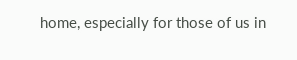home, especially for those of us in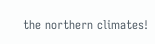the northern climates!